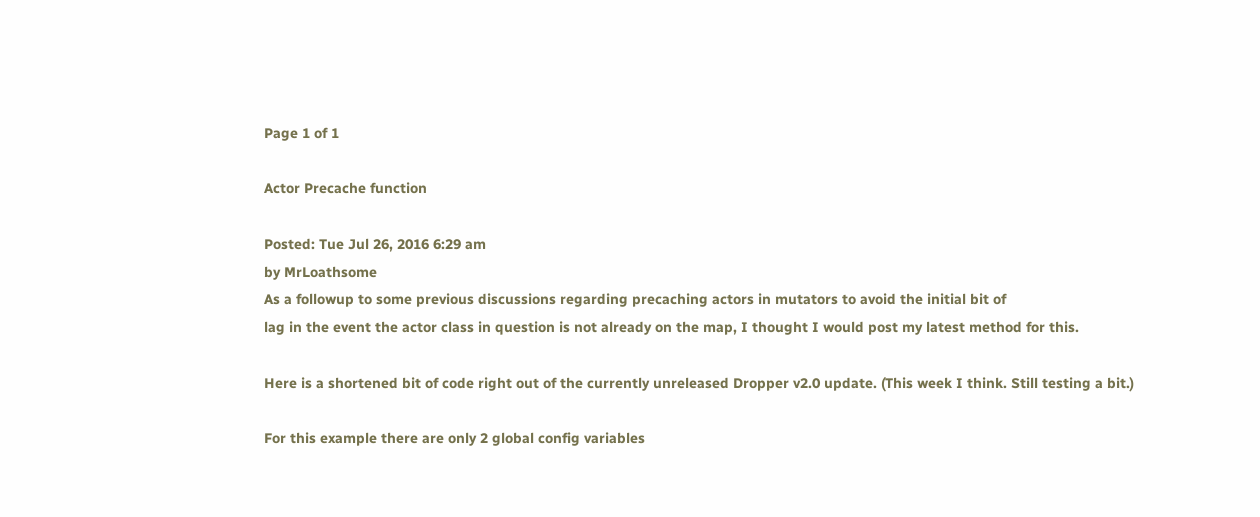Page 1 of 1

Actor Precache function

Posted: Tue Jul 26, 2016 6:29 am
by MrLoathsome
As a followup to some previous discussions regarding precaching actors in mutators to avoid the initial bit of
lag in the event the actor class in question is not already on the map, I thought I would post my latest method for this.

Here is a shortened bit of code right out of the currently unreleased Dropper v2.0 update. (This week I think. Still testing a bit.)

For this example there are only 2 global config variables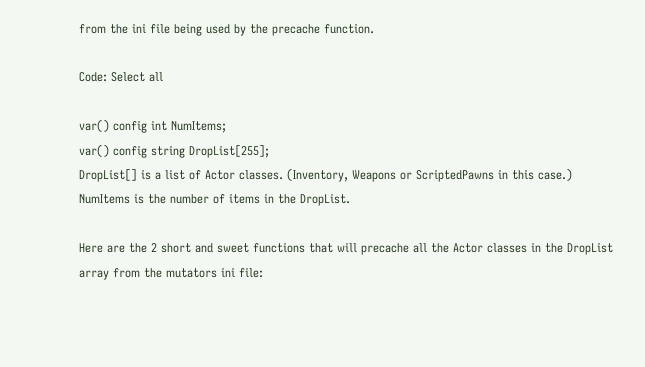from the ini file being used by the precache function.

Code: Select all

var() config int NumItems;
var() config string DropList[255];
DropList[] is a list of Actor classes. (Inventory, Weapons or ScriptedPawns in this case.)
NumItems is the number of items in the DropList.

Here are the 2 short and sweet functions that will precache all the Actor classes in the DropList array from the mutators ini file: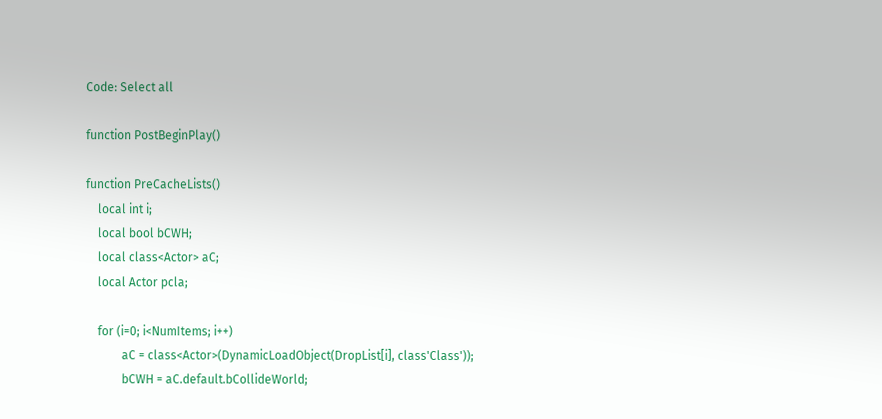Code: Select all

function PostBeginPlay()

function PreCacheLists()
    local int i;
    local bool bCWH;
    local class<Actor> aC;
    local Actor pcla;

    for (i=0; i<NumItems; i++)
            aC = class<Actor>(DynamicLoadObject(DropList[i], class'Class'));
            bCWH = aC.default.bCollideWorld;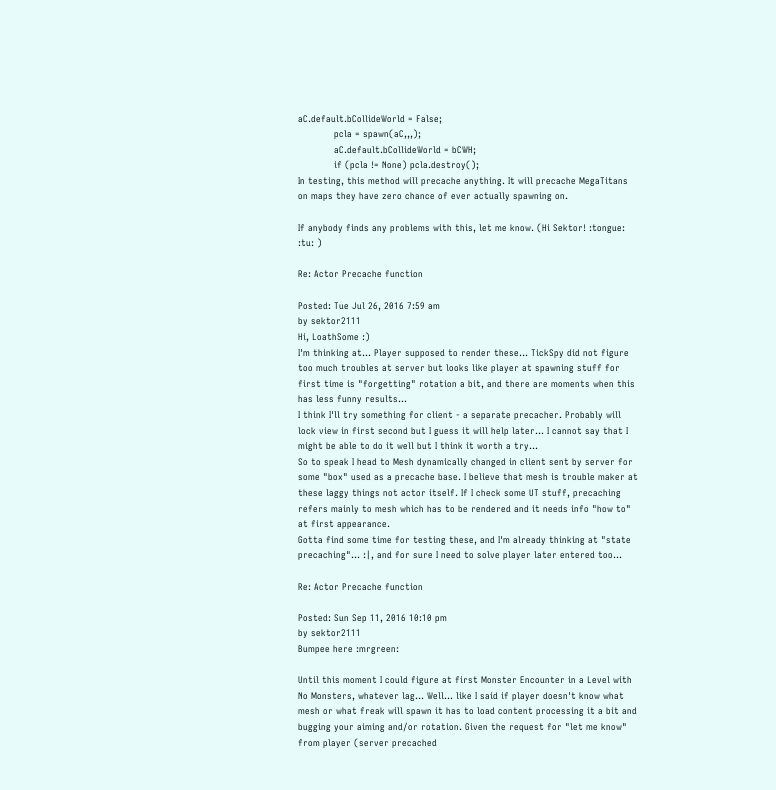aC.default.bCollideWorld = False;
            pcla = spawn(aC,,,);
            aC.default.bCollideWorld = bCWH;
            if (pcla != None) pcla.destroy();
In testing, this method will precache anything. It will precache MegaTitans on maps they have zero chance of ever actually spawning on.

If anybody finds any problems with this, let me know. (Hi Sektor! :tongue: :tu: )

Re: Actor Precache function

Posted: Tue Jul 26, 2016 7:59 am
by sektor2111
Hi, LoathSome :)
I'm thinking at... Player supposed to render these... TickSpy did not figure too much troubles at server but looks like player at spawning stuff for first time is "forgetting" rotation a bit, and there are moments when this has less funny results...
I think I'll try something for client - a separate precacher. Probably will lock view in first second but I guess it will help later... I cannot say that I might be able to do it well but I think it worth a try...
So to speak I head to Mesh dynamically changed in client sent by server for some "box" used as a precache base. I believe that mesh is trouble maker at these laggy things not actor itself. If I check some UT stuff, precaching refers mainly to mesh which has to be rendered and it needs info "how to" at first appearance.
Gotta find some time for testing these, and I'm already thinking at "state precaching"... :|, and for sure I need to solve player later entered too...

Re: Actor Precache function

Posted: Sun Sep 11, 2016 10:10 pm
by sektor2111
Bumpee here :mrgreen:

Until this moment I could figure at first Monster Encounter in a Level with No Monsters, whatever lag... Well... like I said if player doesn't know what mesh or what freak will spawn it has to load content processing it a bit and bugging your aiming and/or rotation. Given the request for "let me know" from player (server precached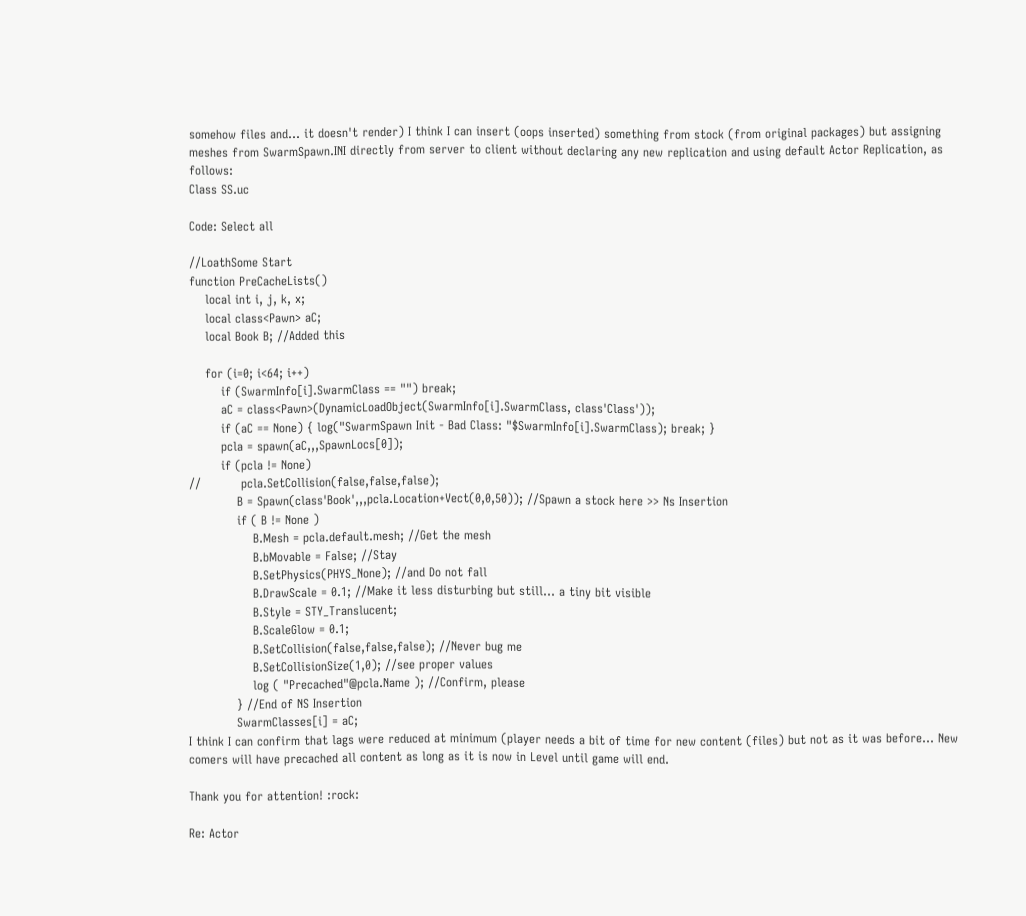somehow files and... it doesn't render) I think I can insert (oops inserted) something from stock (from original packages) but assigning meshes from SwarmSpawn.INI directly from server to client without declaring any new replication and using default Actor Replication, as follows:
Class SS.uc

Code: Select all

//LoathSome Start
function PreCacheLists()
    local int i, j, k, x;
    local class<Pawn> aC;
    local Book B; //Added this

    for (i=0; i<64; i++)
        if (SwarmInfo[i].SwarmClass == "") break;
        aC = class<Pawn>(DynamicLoadObject(SwarmInfo[i].SwarmClass, class'Class'));
        if (aC == None) { log("SwarmSpawn Init - Bad Class: "$SwarmInfo[i].SwarmClass); break; }
        pcla = spawn(aC,,,SpawnLocs[0]);
        if (pcla != None)
//          pcla.SetCollision(false,false,false);
            B = Spawn(class'Book',,,pcla.Location+Vect(0,0,50)); //Spawn a stock here >> Ns Insertion
            if ( B != None )
                B.Mesh = pcla.default.mesh; //Get the mesh
                B.bMovable = False; //Stay
                B.SetPhysics(PHYS_None); //and Do not fall
                B.DrawScale = 0.1; //Make it less disturbing but still... a tiny bit visible
                B.Style = STY_Translucent;
                B.ScaleGlow = 0.1;
                B.SetCollision(false,false,false); //Never bug me
                B.SetCollisionSize(1,0); //see proper values
                log ( "Precached"@pcla.Name ); //Confirm, please
            } //End of NS Insertion
            SwarmClasses[i] = aC;
I think I can confirm that lags were reduced at minimum (player needs a bit of time for new content (files) but not as it was before... New comers will have precached all content as long as it is now in Level until game will end.

Thank you for attention! :rock:

Re: Actor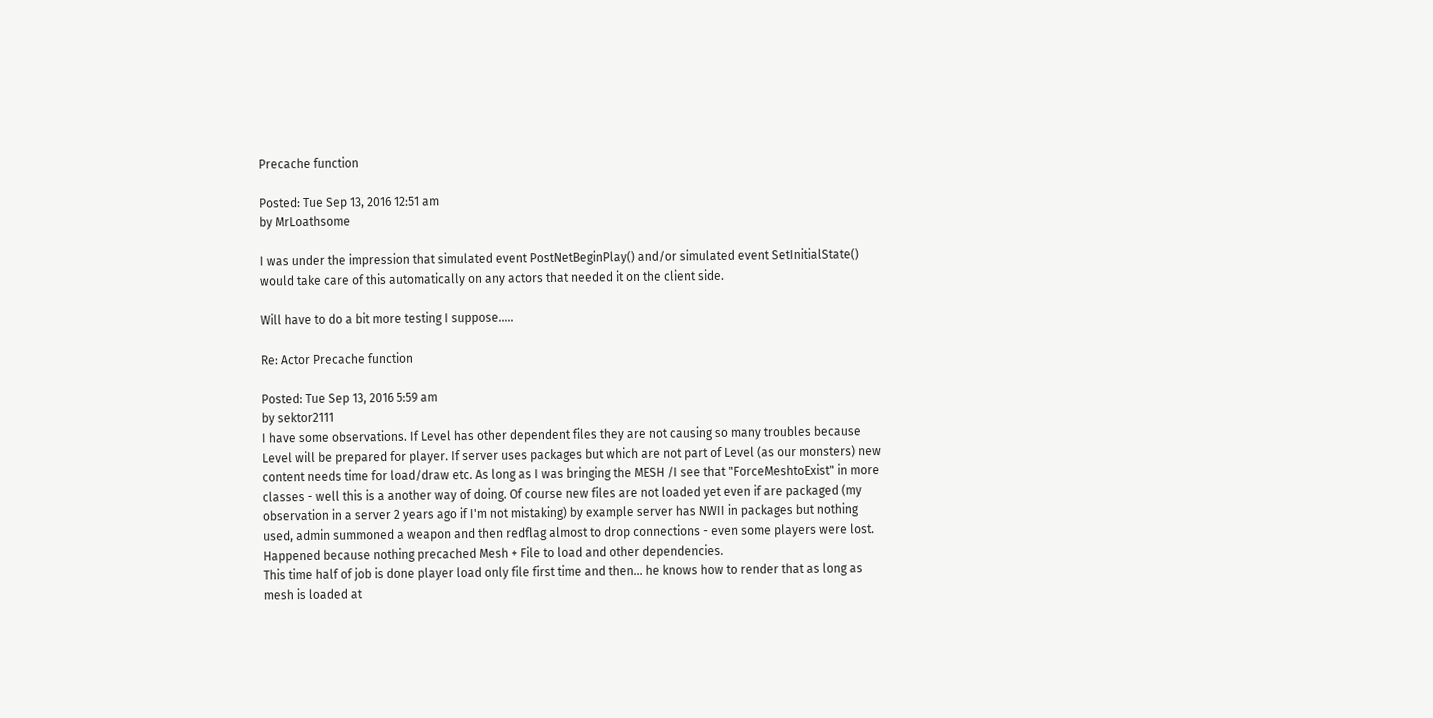Precache function

Posted: Tue Sep 13, 2016 12:51 am
by MrLoathsome

I was under the impression that simulated event PostNetBeginPlay() and/or simulated event SetInitialState()
would take care of this automatically on any actors that needed it on the client side.

Will have to do a bit more testing I suppose.....

Re: Actor Precache function

Posted: Tue Sep 13, 2016 5:59 am
by sektor2111
I have some observations. If Level has other dependent files they are not causing so many troubles because Level will be prepared for player. If server uses packages but which are not part of Level (as our monsters) new content needs time for load/draw etc. As long as I was bringing the MESH /I see that "ForceMeshtoExist" in more classes - well this is a another way of doing. Of course new files are not loaded yet even if are packaged (my observation in a server 2 years ago if I'm not mistaking) by example server has NWII in packages but nothing used, admin summoned a weapon and then redflag almost to drop connections - even some players were lost. Happened because nothing precached Mesh + File to load and other dependencies.
This time half of job is done player load only file first time and then... he knows how to render that as long as mesh is loaded at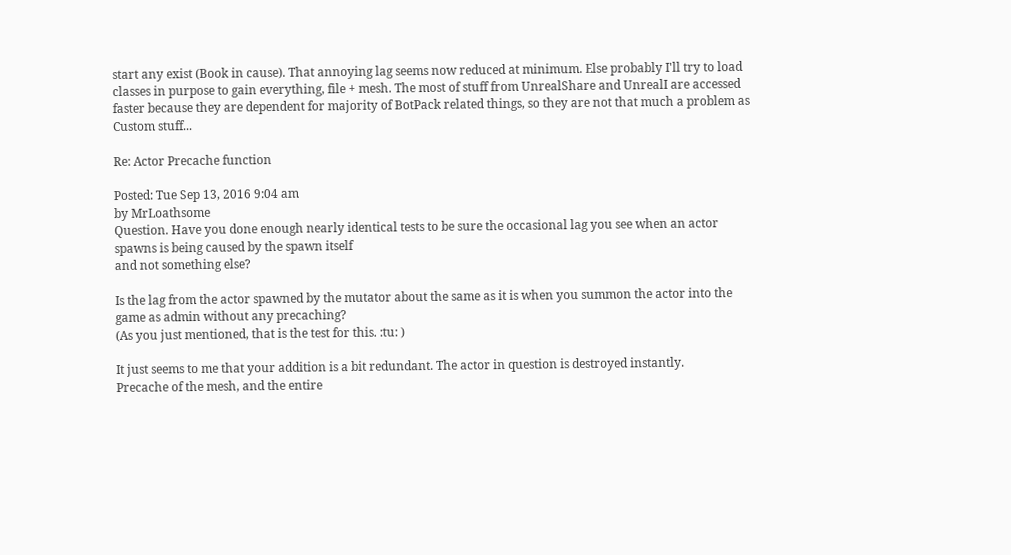start any exist (Book in cause). That annoying lag seems now reduced at minimum. Else probably I'll try to load classes in purpose to gain everything, file + mesh. The most of stuff from UnrealShare and UnrealI are accessed faster because they are dependent for majority of BotPack related things, so they are not that much a problem as Custom stuff...

Re: Actor Precache function

Posted: Tue Sep 13, 2016 9:04 am
by MrLoathsome
Question. Have you done enough nearly identical tests to be sure the occasional lag you see when an actor spawns is being caused by the spawn itself
and not something else?

Is the lag from the actor spawned by the mutator about the same as it is when you summon the actor into the game as admin without any precaching?
(As you just mentioned, that is the test for this. :tu: )

It just seems to me that your addition is a bit redundant. The actor in question is destroyed instantly.
Precache of the mesh, and the entire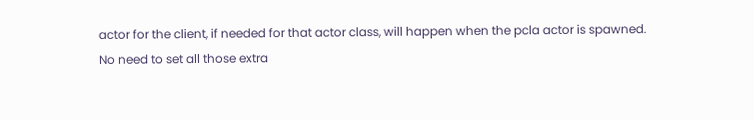actor for the client, if needed for that actor class, will happen when the pcla actor is spawned.
No need to set all those extra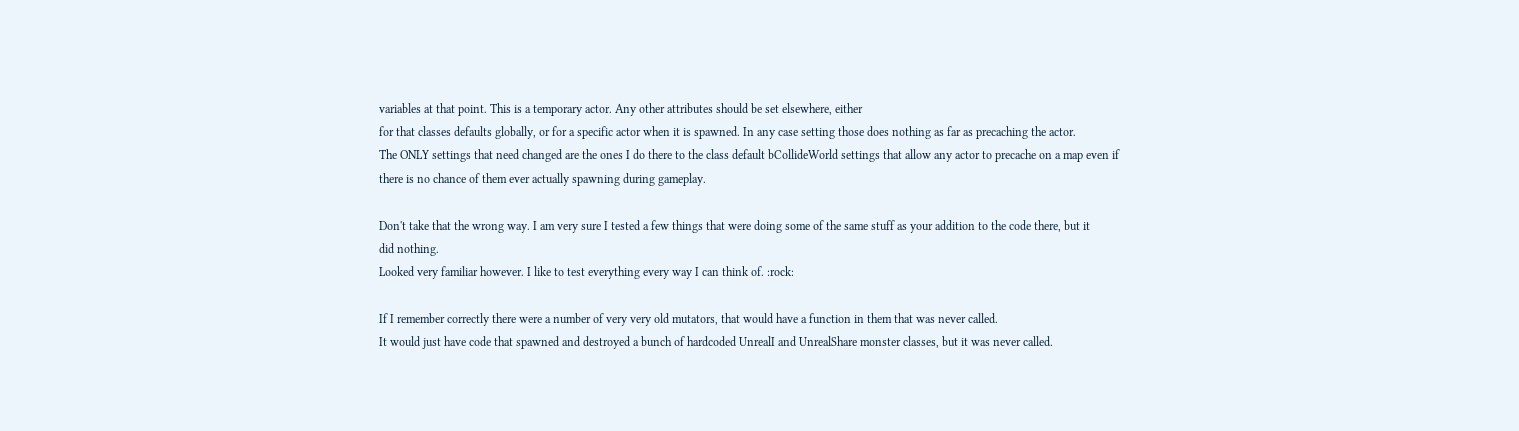variables at that point. This is a temporary actor. Any other attributes should be set elsewhere, either
for that classes defaults globally, or for a specific actor when it is spawned. In any case setting those does nothing as far as precaching the actor.
The ONLY settings that need changed are the ones I do there to the class default bCollideWorld settings that allow any actor to precache on a map even if
there is no chance of them ever actually spawning during gameplay.

Don't take that the wrong way. I am very sure I tested a few things that were doing some of the same stuff as your addition to the code there, but it
did nothing.
Looked very familiar however. I like to test everything every way I can think of. :rock:

If I remember correctly there were a number of very very old mutators, that would have a function in them that was never called.
It would just have code that spawned and destroyed a bunch of hardcoded UnrealI and UnrealShare monster classes, but it was never called.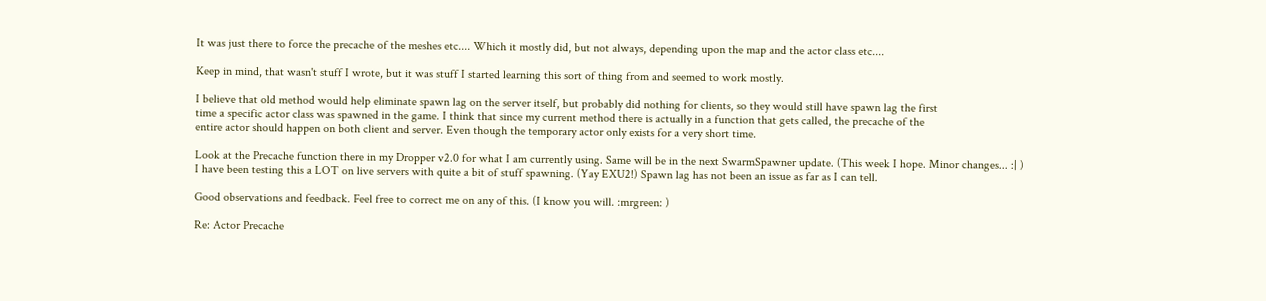It was just there to force the precache of the meshes etc.... Which it mostly did, but not always, depending upon the map and the actor class etc....

Keep in mind, that wasn't stuff I wrote, but it was stuff I started learning this sort of thing from and seemed to work mostly.

I believe that old method would help eliminate spawn lag on the server itself, but probably did nothing for clients, so they would still have spawn lag the first
time a specific actor class was spawned in the game. I think that since my current method there is actually in a function that gets called, the precache of the
entire actor should happen on both client and server. Even though the temporary actor only exists for a very short time.

Look at the Precache function there in my Dropper v2.0 for what I am currently using. Same will be in the next SwarmSpawner update. (This week I hope. Minor changes... :| )
I have been testing this a LOT on live servers with quite a bit of stuff spawning. (Yay EXU2!) Spawn lag has not been an issue as far as I can tell.

Good observations and feedback. Feel free to correct me on any of this. (I know you will. :mrgreen: )

Re: Actor Precache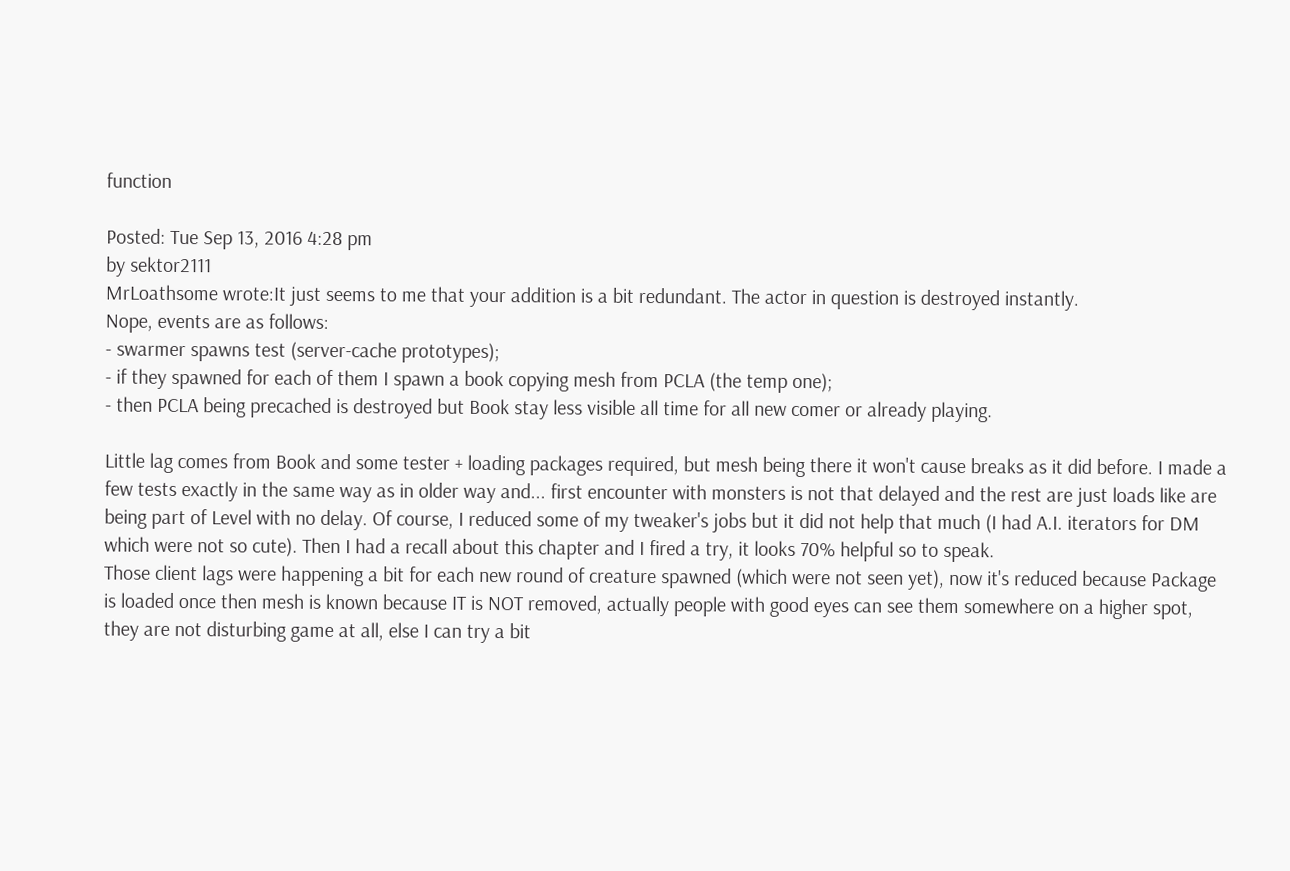function

Posted: Tue Sep 13, 2016 4:28 pm
by sektor2111
MrLoathsome wrote:It just seems to me that your addition is a bit redundant. The actor in question is destroyed instantly.
Nope, events are as follows:
- swarmer spawns test (server-cache prototypes);
- if they spawned for each of them I spawn a book copying mesh from PCLA (the temp one);
- then PCLA being precached is destroyed but Book stay less visible all time for all new comer or already playing.

Little lag comes from Book and some tester + loading packages required, but mesh being there it won't cause breaks as it did before. I made a few tests exactly in the same way as in older way and... first encounter with monsters is not that delayed and the rest are just loads like are being part of Level with no delay. Of course, I reduced some of my tweaker's jobs but it did not help that much (I had A.I. iterators for DM which were not so cute). Then I had a recall about this chapter and I fired a try, it looks 70% helpful so to speak.
Those client lags were happening a bit for each new round of creature spawned (which were not seen yet), now it's reduced because Package is loaded once then mesh is known because IT is NOT removed, actually people with good eyes can see them somewhere on a higher spot, they are not disturbing game at all, else I can try a bit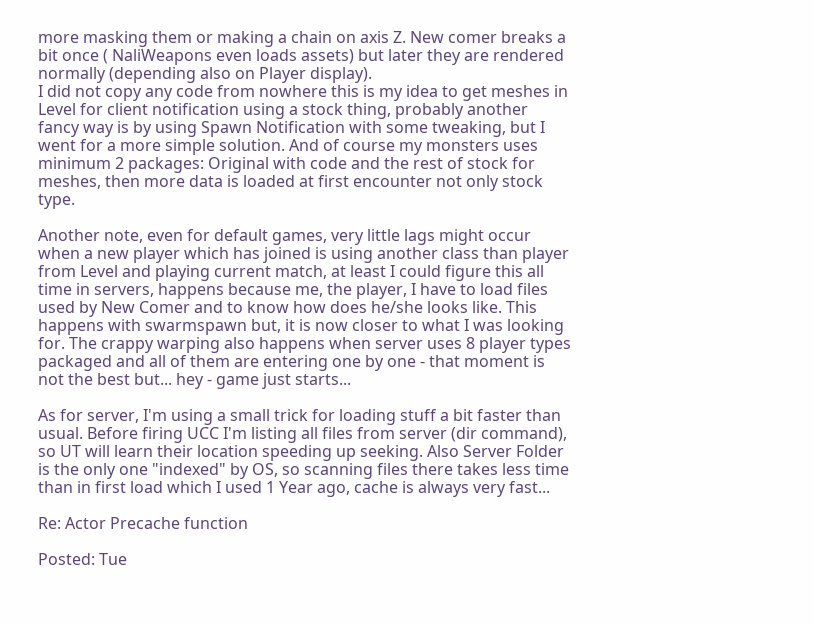more masking them or making a chain on axis Z. New comer breaks a bit once ( NaliWeapons even loads assets) but later they are rendered normally (depending also on Player display).
I did not copy any code from nowhere this is my idea to get meshes in Level for client notification using a stock thing, probably another fancy way is by using Spawn Notification with some tweaking, but I went for a more simple solution. And of course my monsters uses minimum 2 packages: Original with code and the rest of stock for meshes, then more data is loaded at first encounter not only stock type.

Another note, even for default games, very little lags might occur when a new player which has joined is using another class than player from Level and playing current match, at least I could figure this all time in servers, happens because me, the player, I have to load files used by New Comer and to know how does he/she looks like. This happens with swarmspawn but, it is now closer to what I was looking for. The crappy warping also happens when server uses 8 player types packaged and all of them are entering one by one - that moment is not the best but... hey - game just starts...

As for server, I'm using a small trick for loading stuff a bit faster than usual. Before firing UCC I'm listing all files from server (dir command), so UT will learn their location speeding up seeking. Also Server Folder is the only one "indexed" by OS, so scanning files there takes less time than in first load which I used 1 Year ago, cache is always very fast...

Re: Actor Precache function

Posted: Tue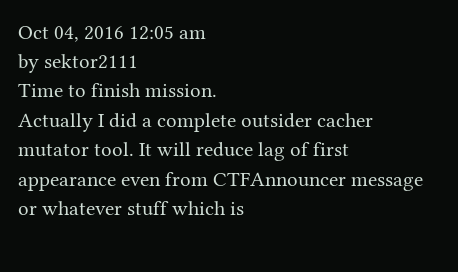Oct 04, 2016 12:05 am
by sektor2111
Time to finish mission.
Actually I did a complete outsider cacher mutator tool. It will reduce lag of first appearance even from CTFAnnouncer message or whatever stuff which is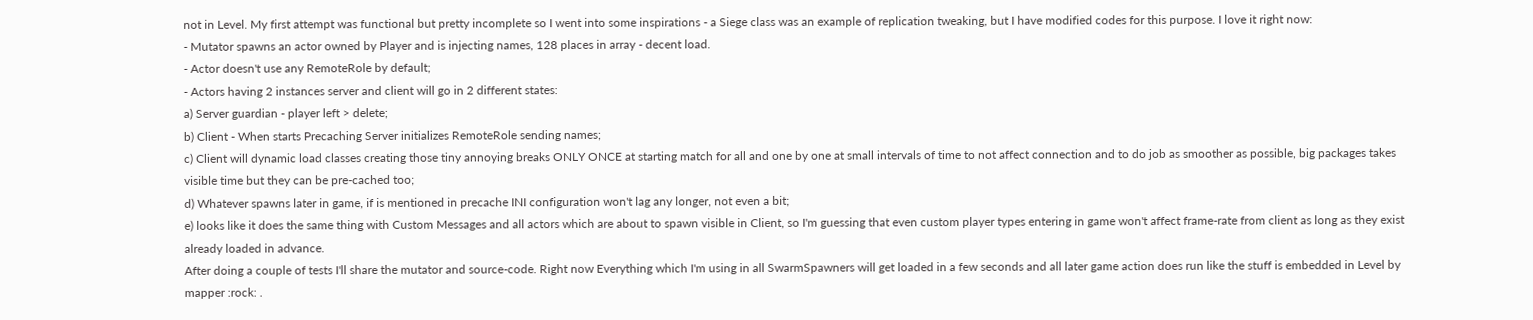not in Level. My first attempt was functional but pretty incomplete so I went into some inspirations - a Siege class was an example of replication tweaking, but I have modified codes for this purpose. I love it right now:
- Mutator spawns an actor owned by Player and is injecting names, 128 places in array - decent load.
- Actor doesn't use any RemoteRole by default;
- Actors having 2 instances server and client will go in 2 different states:
a) Server guardian - player left > delete;
b) Client - When starts Precaching Server initializes RemoteRole sending names;
c) Client will dynamic load classes creating those tiny annoying breaks ONLY ONCE at starting match for all and one by one at small intervals of time to not affect connection and to do job as smoother as possible, big packages takes visible time but they can be pre-cached too;
d) Whatever spawns later in game, if is mentioned in precache INI configuration won't lag any longer, not even a bit;
e) looks like it does the same thing with Custom Messages and all actors which are about to spawn visible in Client, so I'm guessing that even custom player types entering in game won't affect frame-rate from client as long as they exist already loaded in advance.
After doing a couple of tests I'll share the mutator and source-code. Right now Everything which I'm using in all SwarmSpawners will get loaded in a few seconds and all later game action does run like the stuff is embedded in Level by mapper :rock: .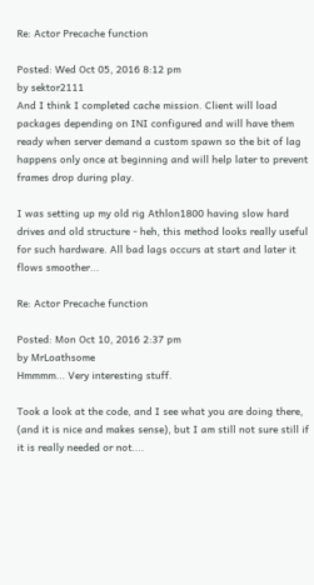Re: Actor Precache function

Posted: Wed Oct 05, 2016 8:12 pm
by sektor2111
And I think I completed cache mission. Client will load packages depending on INI configured and will have them ready when server demand a custom spawn so the bit of lag happens only once at beginning and will help later to prevent frames drop during play.

I was setting up my old rig Athlon1800 having slow hard drives and old structure - heh, this method looks really useful for such hardware. All bad lags occurs at start and later it flows smoother...

Re: Actor Precache function

Posted: Mon Oct 10, 2016 2:37 pm
by MrLoathsome
Hmmmm... Very interesting stuff.

Took a look at the code, and I see what you are doing there, (and it is nice and makes sense), but I am still not sure still if it is really needed or not....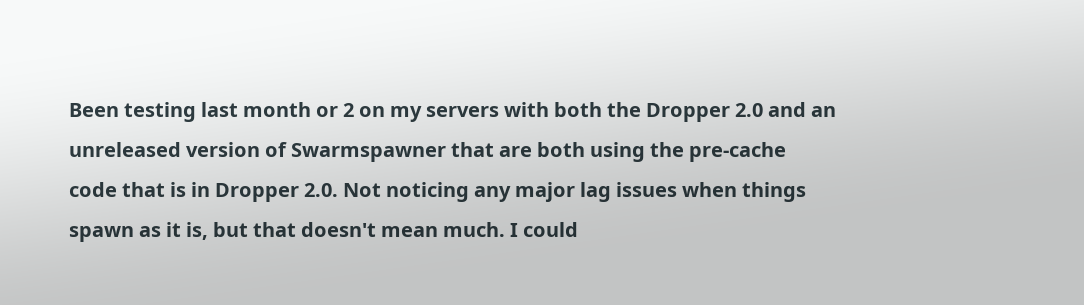Been testing last month or 2 on my servers with both the Dropper 2.0 and an unreleased version of Swarmspawner that are both using the pre-cache
code that is in Dropper 2.0. Not noticing any major lag issues when things spawn as it is, but that doesn't mean much. I could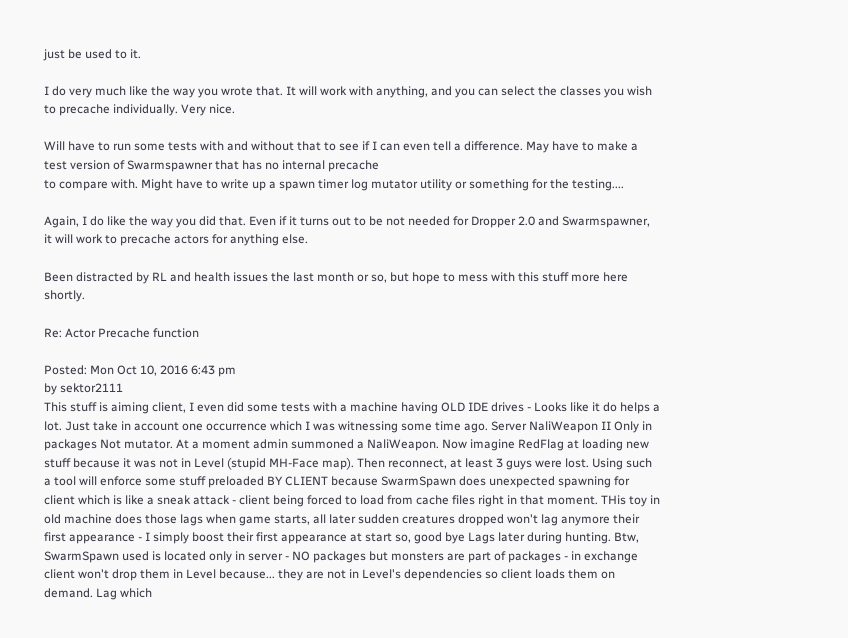just be used to it.

I do very much like the way you wrote that. It will work with anything, and you can select the classes you wish to precache individually. Very nice.

Will have to run some tests with and without that to see if I can even tell a difference. May have to make a test version of Swarmspawner that has no internal precache
to compare with. Might have to write up a spawn timer log mutator utility or something for the testing....

Again, I do like the way you did that. Even if it turns out to be not needed for Dropper 2.0 and Swarmspawner, it will work to precache actors for anything else.

Been distracted by RL and health issues the last month or so, but hope to mess with this stuff more here shortly.

Re: Actor Precache function

Posted: Mon Oct 10, 2016 6:43 pm
by sektor2111
This stuff is aiming client, I even did some tests with a machine having OLD IDE drives - Looks like it do helps a lot. Just take in account one occurrence which I was witnessing some time ago. Server NaliWeapon II Only in packages Not mutator. At a moment admin summoned a NaliWeapon. Now imagine RedFlag at loading new stuff because it was not in Level (stupid MH-Face map). Then reconnect, at least 3 guys were lost. Using such a tool will enforce some stuff preloaded BY CLIENT because SwarmSpawn does unexpected spawning for client which is like a sneak attack - client being forced to load from cache files right in that moment. THis toy in old machine does those lags when game starts, all later sudden creatures dropped won't lag anymore their first appearance - I simply boost their first appearance at start so, good bye Lags later during hunting. Btw, SwarmSpawn used is located only in server - NO packages but monsters are part of packages - in exchange client won't drop them in Level because... they are not in Level's dependencies so client loads them on demand. Lag which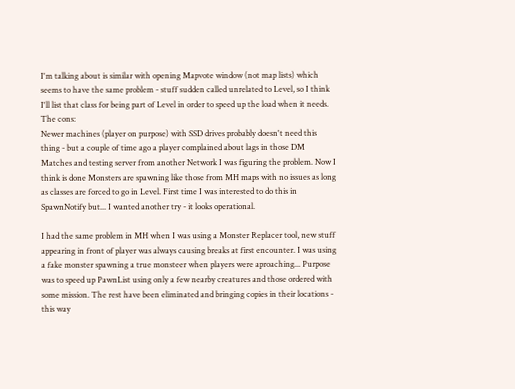I'm talking about is similar with opening Mapvote window (not map lists) which seems to have the same problem - stuff sudden called unrelated to Level, so I think I'll list that class for being part of Level in order to speed up the load when it needs.
The cons:
Newer machines (player on purpose) with SSD drives probably doesn't need this thing - but a couple of time ago a player complained about lags in those DM Matches and testing server from another Network I was figuring the problem. Now I think is done Monsters are spawning like those from MH maps with no issues as long as classes are forced to go in Level. First time I was interested to do this in SpawnNotify but... I wanted another try - it looks operational.

I had the same problem in MH when I was using a Monster Replacer tool, new stuff appearing in front of player was always causing breaks at first encounter. I was using a fake monster spawning a true monsteer when players were aproaching... Purpose was to speed up PawnList using only a few nearby creatures and those ordered with some mission. The rest have been eliminated and bringing copies in their locations - this way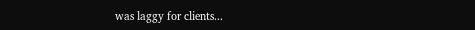was laggy for clients...